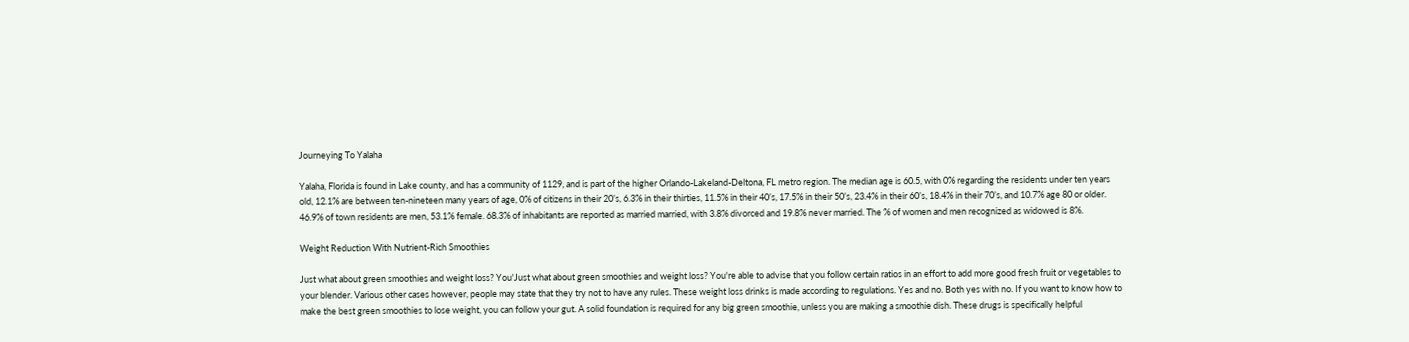Journeying To Yalaha

Yalaha, Florida is found in Lake county, and has a community of 1129, and is part of the higher Orlando-Lakeland-Deltona, FL metro region. The median age is 60.5, with 0% regarding the residents under ten years old, 12.1% are between ten-nineteen many years of age, 0% of citizens in their 20’s, 6.3% in their thirties, 11.5% in their 40’s, 17.5% in their 50’s, 23.4% in their 60’s, 18.4% in their 70’s, and 10.7% age 80 or older. 46.9% of town residents are men, 53.1% female. 68.3% of inhabitants are reported as married married, with 3.8% divorced and 19.8% never married. The % of women and men recognized as widowed is 8%.

Weight Reduction With Nutrient-Rich Smoothies

Just what about green smoothies and weight loss? You'Just what about green smoothies and weight loss? You're able to advise that you follow certain ratios in an effort to add more good fresh fruit or vegetables to your blender. Various other cases however, people may state that they try not to have any rules. These weight loss drinks is made according to regulations. Yes and no. Both yes with no. If you want to know how to make the best green smoothies to lose weight, you can follow your gut. A solid foundation is required for any big green smoothie, unless you are making a smoothie dish. These drugs is specifically helpful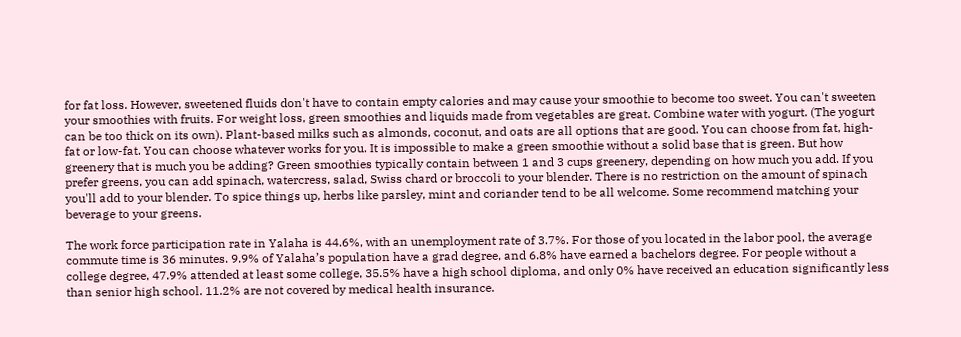for fat loss. However, sweetened fluids don't have to contain empty calories and may cause your smoothie to become too sweet. You can't sweeten your smoothies with fruits. For weight loss, green smoothies and liquids made from vegetables are great. Combine water with yogurt. (The yogurt can be too thick on its own). Plant-based milks such as almonds, coconut, and oats are all options that are good. You can choose from fat, high-fat or low-fat. You can choose whatever works for you. It is impossible to make a green smoothie without a solid base that is green. But how greenery that is much you be adding? Green smoothies typically contain between 1 and 3 cups greenery, depending on how much you add. If you prefer greens, you can add spinach, watercress, salad, Swiss chard or broccoli to your blender. There is no restriction on the amount of spinach you'll add to your blender. To spice things up, herbs like parsley, mint and coriander tend to be all welcome. Some recommend matching your beverage to your greens.

The work force participation rate in Yalaha is 44.6%, with an unemployment rate of 3.7%. For those of you located in the labor pool, the average commute time is 36 minutes. 9.9% of Yalaha’s population have a grad degree, and 6.8% have earned a bachelors degree. For people without a college degree, 47.9% attended at least some college, 35.5% have a high school diploma, and only 0% have received an education significantly less than senior high school. 11.2% are not covered by medical health insurance.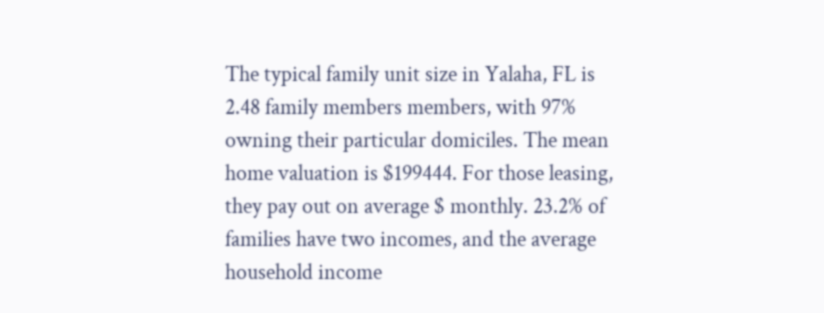The typical family unit size in Yalaha, FL is 2.48 family members members, with 97% owning their particular domiciles. The mean home valuation is $199444. For those leasing, they pay out on average $ monthly. 23.2% of families have two incomes, and the average household income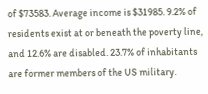of $73583. Average income is $31985. 9.2% of residents exist at or beneath the poverty line, and 12.6% are disabled. 23.7% of inhabitants are former members of the US military.